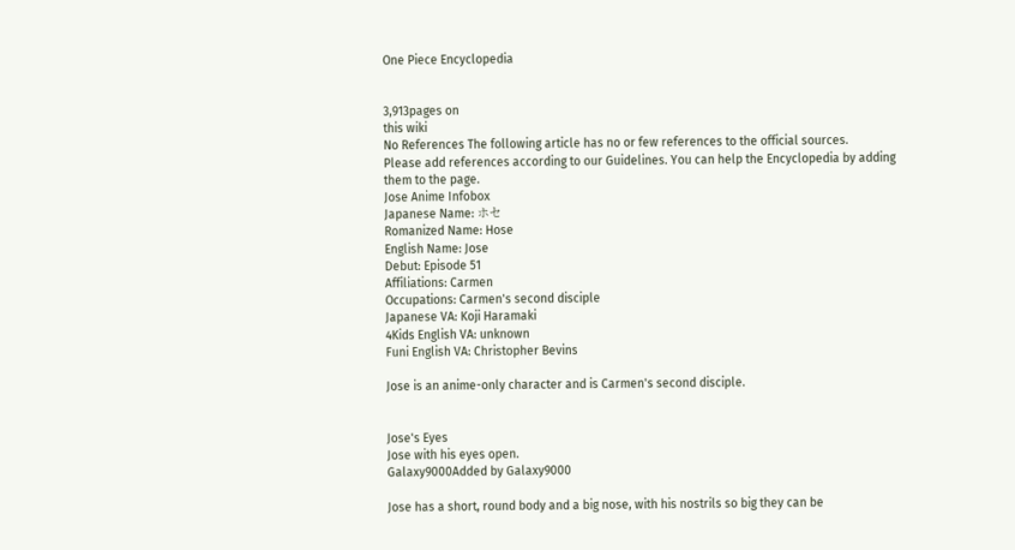One Piece Encyclopedia


3,913pages on
this wiki
No References The following article has no or few references to the official sources.
Please add references according to our Guidelines. You can help the Encyclopedia by adding them to the page.
Jose Anime Infobox
Japanese Name: ホセ
Romanized Name: Hose
English Name: Jose
Debut: Episode 51
Affiliations: Carmen
Occupations: Carmen's second disciple
Japanese VA: Koji Haramaki
4Kids English VA: unknown
Funi English VA: Christopher Bevins

Jose is an anime-only character and is Carmen's second disciple.


Jose's Eyes
Jose with his eyes open.
Galaxy9000Added by Galaxy9000

Jose has a short, round body and a big nose, with his nostrils so big they can be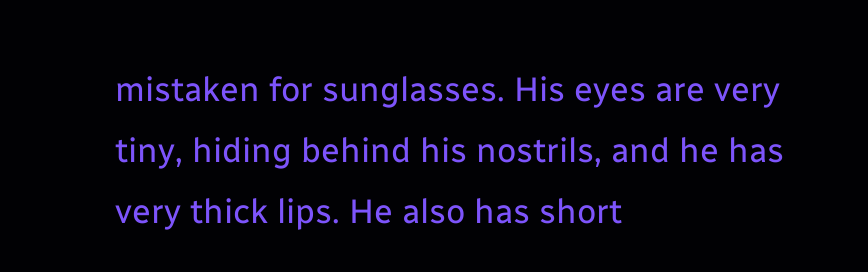mistaken for sunglasses. His eyes are very tiny, hiding behind his nostrils, and he has very thick lips. He also has short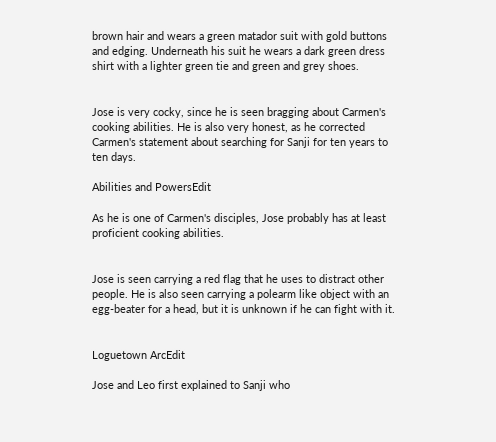brown hair and wears a green matador suit with gold buttons and edging. Underneath his suit he wears a dark green dress shirt with a lighter green tie and green and grey shoes.


Jose is very cocky, since he is seen bragging about Carmen's cooking abilities. He is also very honest, as he corrected Carmen's statement about searching for Sanji for ten years to ten days.

Abilities and PowersEdit

As he is one of Carmen's disciples, Jose probably has at least proficient cooking abilities.


Jose is seen carrying a red flag that he uses to distract other people. He is also seen carrying a polearm like object with an egg-beater for a head, but it is unknown if he can fight with it.


Loguetown ArcEdit

Jose and Leo first explained to Sanji who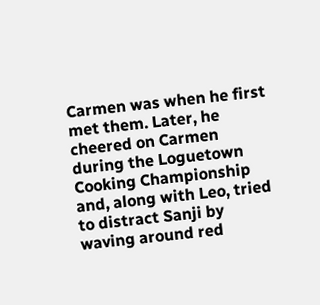Carmen was when he first met them. Later, he cheered on Carmen during the Loguetown Cooking Championship and, along with Leo, tried to distract Sanji by waving around red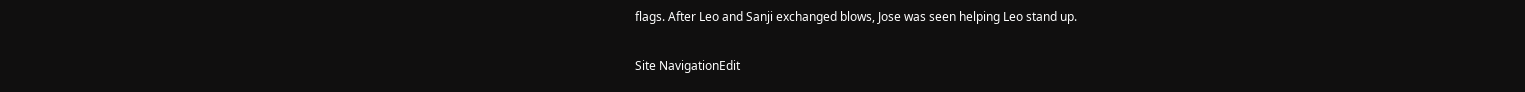flags. After Leo and Sanji exchanged blows, Jose was seen helping Leo stand up.

Site NavigationEdit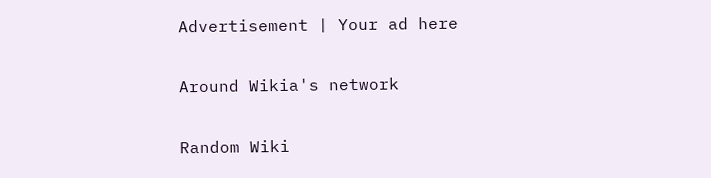Advertisement | Your ad here

Around Wikia's network

Random Wiki